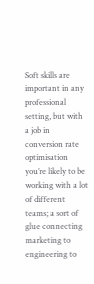Soft skills are important in any professional setting, but with a job in conversion rate optimisation you’re likely to be working with a lot of different teams; a sort of glue connecting marketing to engineering to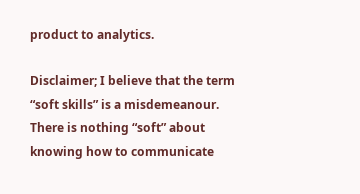product to analytics.

Disclaimer; I believe that the term “soft skills” is a misdemeanour. There is nothing “soft” about knowing how to communicate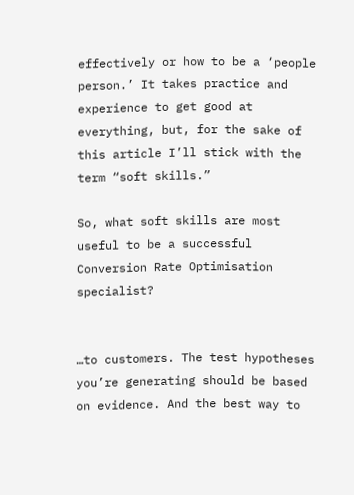effectively or how to be a ‘people person.’ It takes practice and experience to get good at everything, but, for the sake of this article I’ll stick with the term “soft skills.”

So, what soft skills are most useful to be a successful Conversion Rate Optimisation specialist?


…to customers. The test hypotheses you’re generating should be based on evidence. And the best way to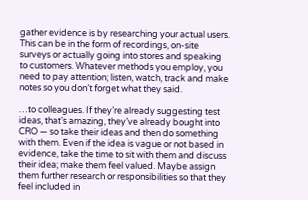gather evidence is by researching your actual users. This can be in the form of recordings, on-site surveys or actually going into stores and speaking to customers. Whatever methods you employ, you need to pay attention; listen, watch, track and make notes so you don’t forget what they said.

…to colleagues. If they’re already suggesting test ideas, that’s amazing, they’ve already bought into CRO — so take their ideas and then do something with them. Even if the idea is vague or not based in evidence, take the time to sit with them and discuss their idea; make them feel valued. Maybe assign them further research or responsibilities so that they feel included in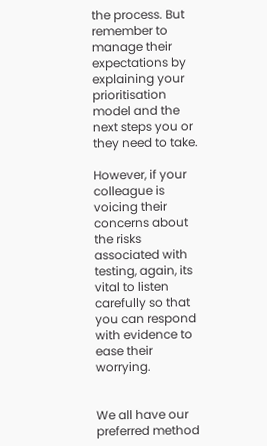the process. But remember to manage their expectations by explaining your prioritisation model and the next steps you or they need to take.

However, if your colleague is voicing their concerns about the risks associated with testing, again, its vital to listen carefully so that you can respond with evidence to ease their worrying.


We all have our preferred method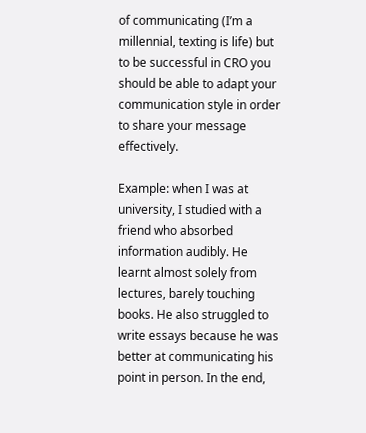of communicating (I’m a millennial, texting is life) but to be successful in CRO you should be able to adapt your communication style in order to share your message effectively.

Example: when I was at university, I studied with a friend who absorbed information audibly. He learnt almost solely from lectures, barely touching books. He also struggled to write essays because he was better at communicating his point in person. In the end,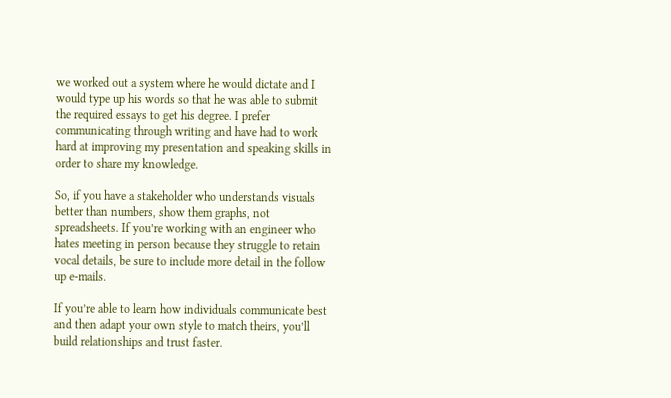we worked out a system where he would dictate and I would type up his words so that he was able to submit the required essays to get his degree. I prefer communicating through writing and have had to work hard at improving my presentation and speaking skills in order to share my knowledge.

So, if you have a stakeholder who understands visuals better than numbers, show them graphs, not spreadsheets. If you’re working with an engineer who hates meeting in person because they struggle to retain vocal details, be sure to include more detail in the follow up e-mails.

If you’re able to learn how individuals communicate best and then adapt your own style to match theirs, you’ll build relationships and trust faster.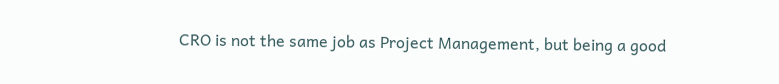CRO is not the same job as Project Management, but being a good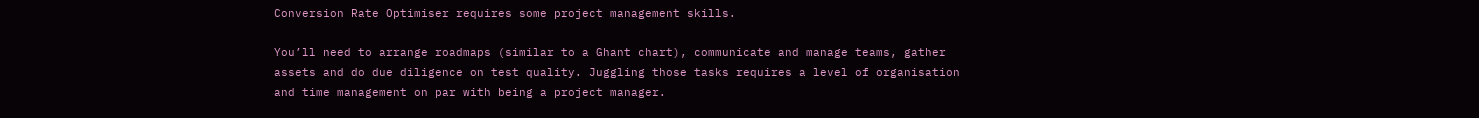Conversion Rate Optimiser requires some project management skills.

You’ll need to arrange roadmaps (similar to a Ghant chart), communicate and manage teams, gather assets and do due diligence on test quality. Juggling those tasks requires a level of organisation and time management on par with being a project manager.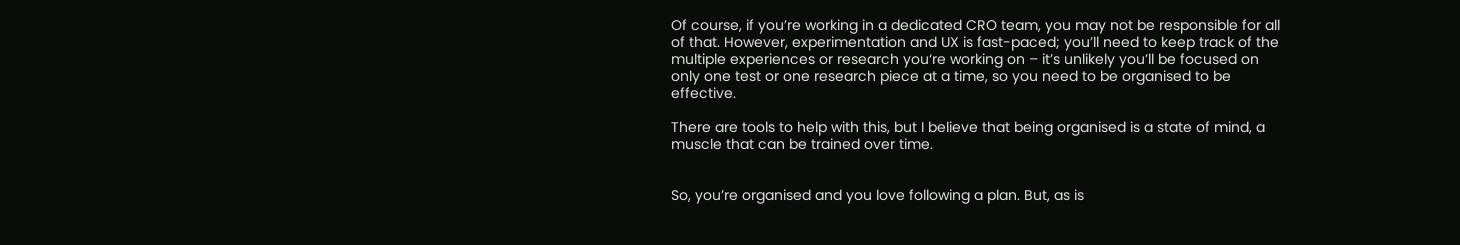Of course, if you’re working in a dedicated CRO team, you may not be responsible for all of that. However, experimentation and UX is fast-paced; you’ll need to keep track of the multiple experiences or research you‘re working on – it’s unlikely you’ll be focused on only one test or one research piece at a time, so you need to be organised to be effective.

There are tools to help with this, but I believe that being organised is a state of mind, a muscle that can be trained over time.


So, you’re organised and you love following a plan. But, as is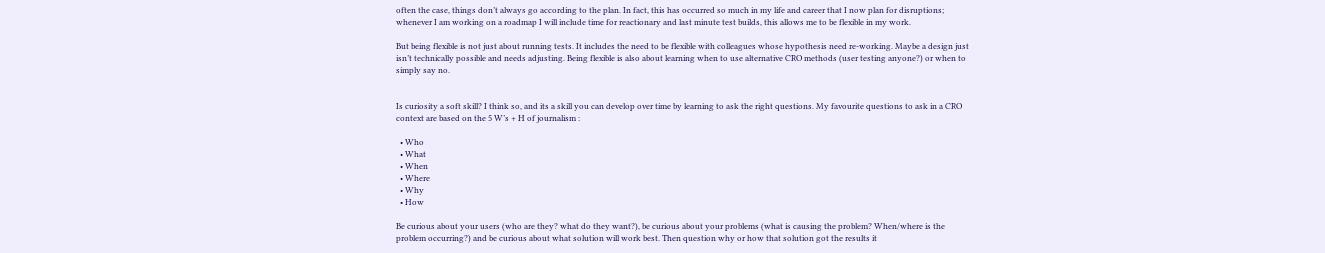often the case, things don’t always go according to the plan. In fact, this has occurred so much in my life and career that I now plan for disruptions; whenever I am working on a roadmap I will include time for reactionary and last minute test builds, this allows me to be flexible in my work.

But being flexible is not just about running tests. It includes the need to be flexible with colleagues whose hypothesis need re-working. Maybe a design just isn’t technically possible and needs adjusting. Being flexible is also about learning when to use alternative CRO methods (user testing anyone?) or when to simply say no.


Is curiosity a soft skill? I think so, and its a skill you can develop over time by learning to ask the right questions. My favourite questions to ask in a CRO context are based on the 5 W’s + H of journalism :

  • Who
  • What
  • When
  • Where
  • Why
  • How

Be curious about your users (who are they? what do they want?), be curious about your problems (what is causing the problem? When/where is the problem occurring?) and be curious about what solution will work best. Then question why or how that solution got the results it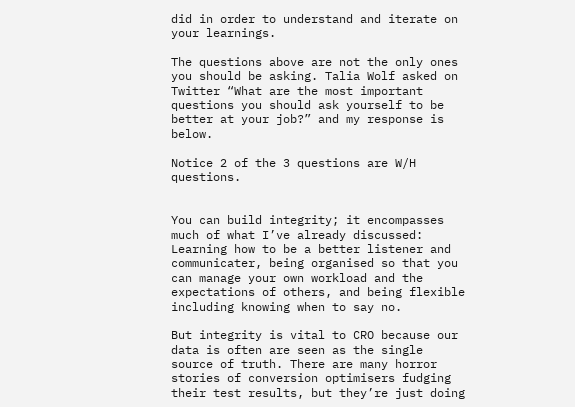did in order to understand and iterate on your learnings.

The questions above are not the only ones you should be asking. Talia Wolf asked on Twitter “What are the most important questions you should ask yourself to be better at your job?” and my response is below.

Notice 2 of the 3 questions are W/H questions.


You can build integrity; it encompasses much of what I’ve already discussed: Learning how to be a better listener and communicater, being organised so that you can manage your own workload and the expectations of others, and being flexible including knowing when to say no.

But integrity is vital to CRO because our data is often are seen as the single source of truth. There are many horror stories of conversion optimisers fudging their test results, but they’re just doing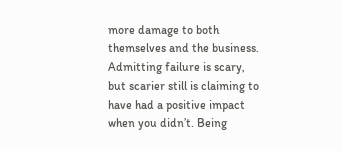more damage to both themselves and the business. Admitting failure is scary, but scarier still is claiming to have had a positive impact when you didn’t. Being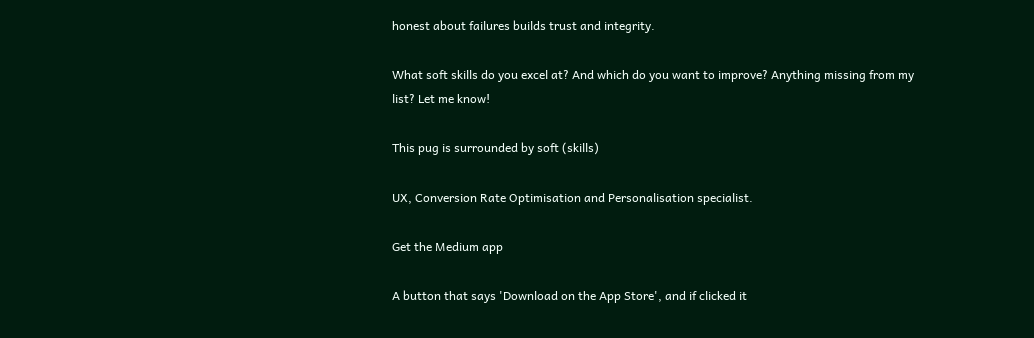honest about failures builds trust and integrity.

What soft skills do you excel at? And which do you want to improve? Anything missing from my list? Let me know!

This pug is surrounded by soft (skills)

UX, Conversion Rate Optimisation and Personalisation specialist.

Get the Medium app

A button that says 'Download on the App Store', and if clicked it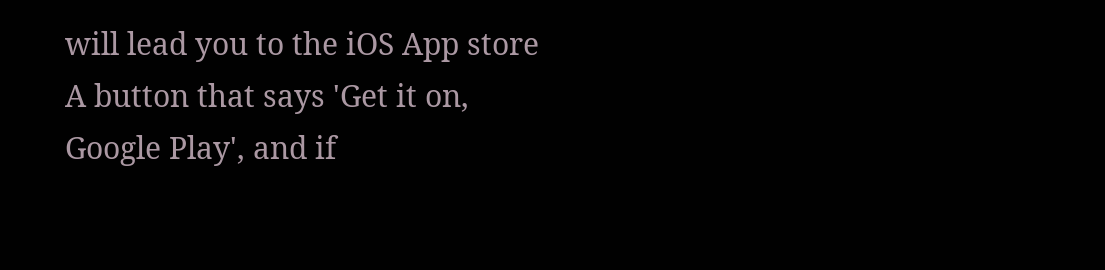will lead you to the iOS App store
A button that says 'Get it on, Google Play', and if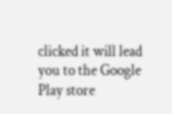clicked it will lead you to the Google Play store